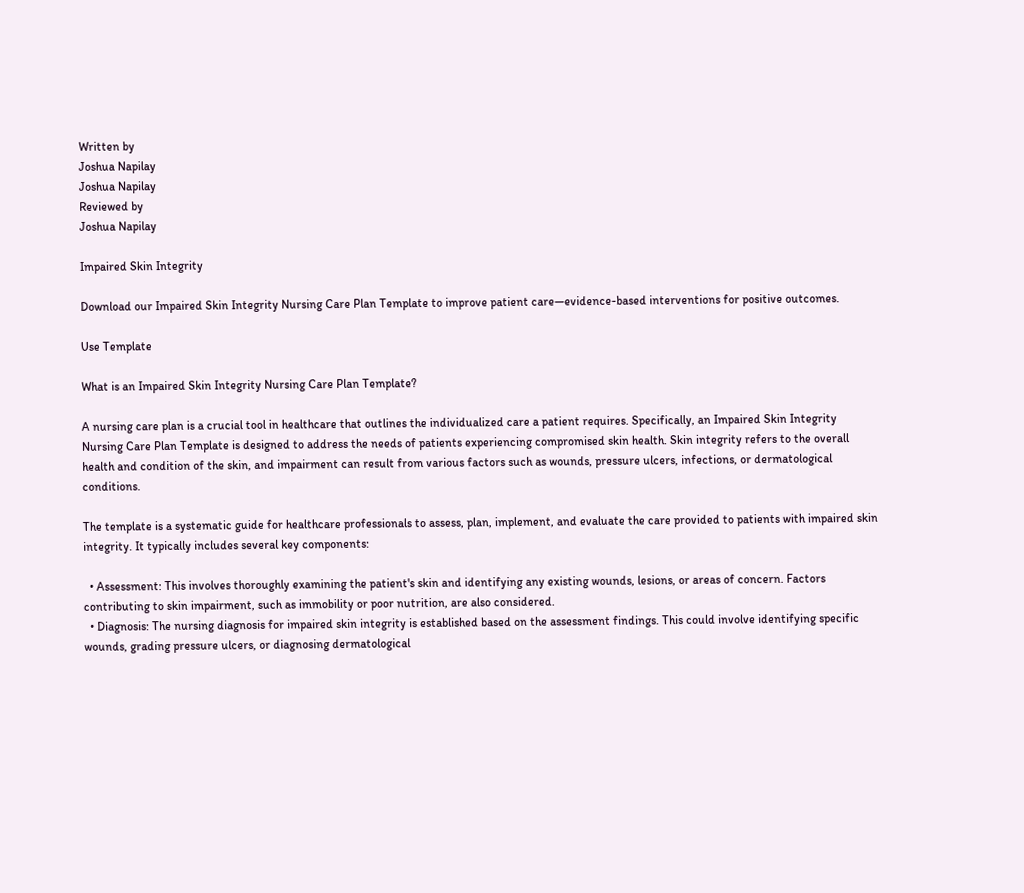Written by
Joshua Napilay
Joshua Napilay
Reviewed by
Joshua Napilay

Impaired Skin Integrity

Download our Impaired Skin Integrity Nursing Care Plan Template to improve patient care—evidence-based interventions for positive outcomes.

Use Template

What is an Impaired Skin Integrity Nursing Care Plan Template?

A nursing care plan is a crucial tool in healthcare that outlines the individualized care a patient requires. Specifically, an Impaired Skin Integrity Nursing Care Plan Template is designed to address the needs of patients experiencing compromised skin health. Skin integrity refers to the overall health and condition of the skin, and impairment can result from various factors such as wounds, pressure ulcers, infections, or dermatological conditions.

The template is a systematic guide for healthcare professionals to assess, plan, implement, and evaluate the care provided to patients with impaired skin integrity. It typically includes several key components:

  • Assessment: This involves thoroughly examining the patient's skin and identifying any existing wounds, lesions, or areas of concern. Factors contributing to skin impairment, such as immobility or poor nutrition, are also considered.
  • Diagnosis: The nursing diagnosis for impaired skin integrity is established based on the assessment findings. This could involve identifying specific wounds, grading pressure ulcers, or diagnosing dermatological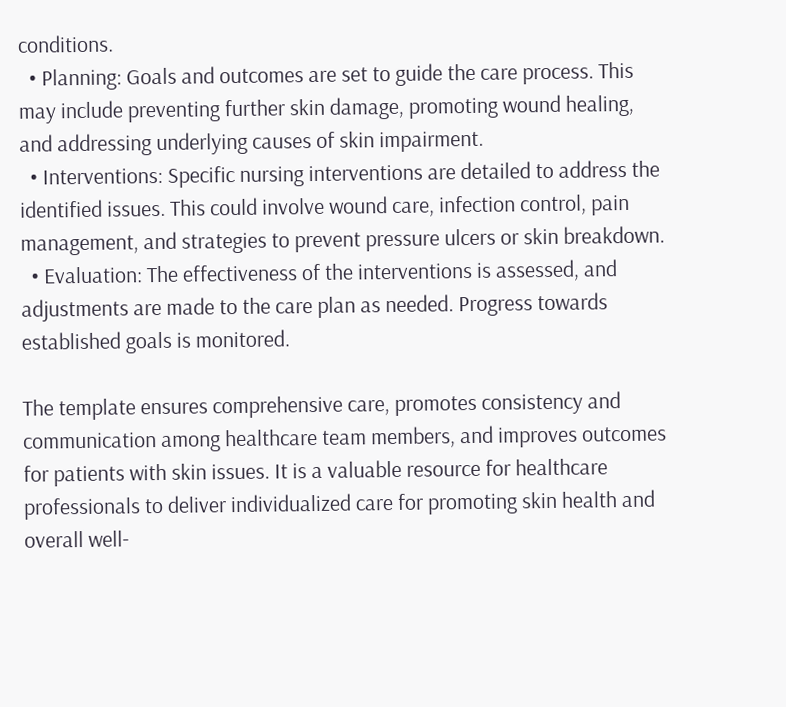conditions.
  • Planning: Goals and outcomes are set to guide the care process. This may include preventing further skin damage, promoting wound healing, and addressing underlying causes of skin impairment.
  • Interventions: Specific nursing interventions are detailed to address the identified issues. This could involve wound care, infection control, pain management, and strategies to prevent pressure ulcers or skin breakdown.
  • Evaluation: The effectiveness of the interventions is assessed, and adjustments are made to the care plan as needed. Progress towards established goals is monitored.

The template ensures comprehensive care, promotes consistency and communication among healthcare team members, and improves outcomes for patients with skin issues. It is a valuable resource for healthcare professionals to deliver individualized care for promoting skin health and overall well-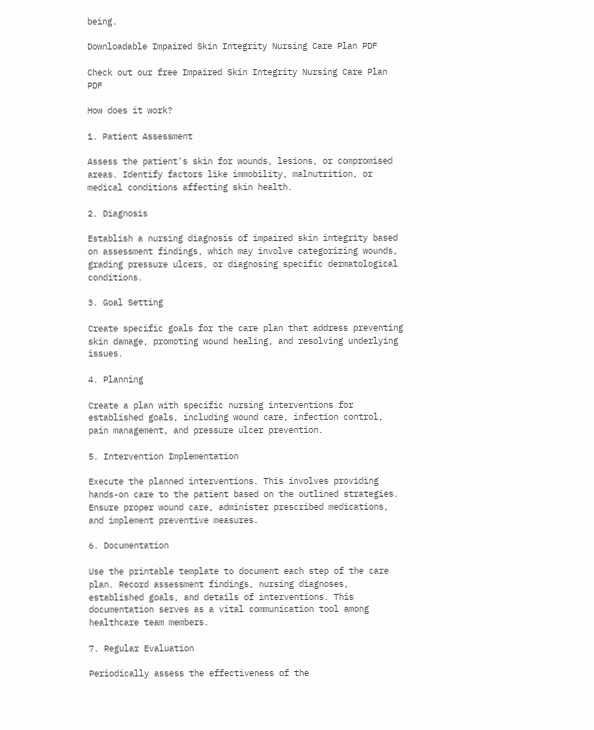being.

Downloadable Impaired Skin Integrity Nursing Care Plan PDF

Check out our free Impaired Skin Integrity Nursing Care Plan PDF

How does it work?

1. Patient Assessment

Assess the patient's skin for wounds, lesions, or compromised areas. Identify factors like immobility, malnutrition, or medical conditions affecting skin health.

2. Diagnosis

Establish a nursing diagnosis of impaired skin integrity based on assessment findings, which may involve categorizing wounds, grading pressure ulcers, or diagnosing specific dermatological conditions.

3. Goal Setting

Create specific goals for the care plan that address preventing skin damage, promoting wound healing, and resolving underlying issues.

4. Planning

Create a plan with specific nursing interventions for established goals, including wound care, infection control, pain management, and pressure ulcer prevention.

5. Intervention Implementation

Execute the planned interventions. This involves providing hands-on care to the patient based on the outlined strategies. Ensure proper wound care, administer prescribed medications, and implement preventive measures.

6. Documentation

Use the printable template to document each step of the care plan. Record assessment findings, nursing diagnoses, established goals, and details of interventions. This documentation serves as a vital communication tool among healthcare team members.

7. Regular Evaluation

Periodically assess the effectiveness of the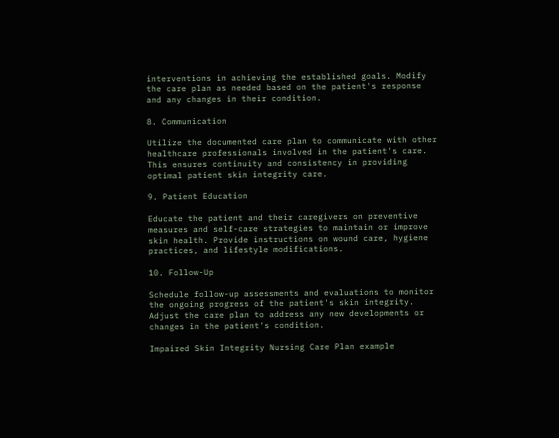interventions in achieving the established goals. Modify the care plan as needed based on the patient's response and any changes in their condition.

8. Communication

Utilize the documented care plan to communicate with other healthcare professionals involved in the patient's care. This ensures continuity and consistency in providing optimal patient skin integrity care.

9. Patient Education

Educate the patient and their caregivers on preventive measures and self-care strategies to maintain or improve skin health. Provide instructions on wound care, hygiene practices, and lifestyle modifications.

10. Follow-Up

Schedule follow-up assessments and evaluations to monitor the ongoing progress of the patient's skin integrity. Adjust the care plan to address any new developments or changes in the patient's condition.

Impaired Skin Integrity Nursing Care Plan example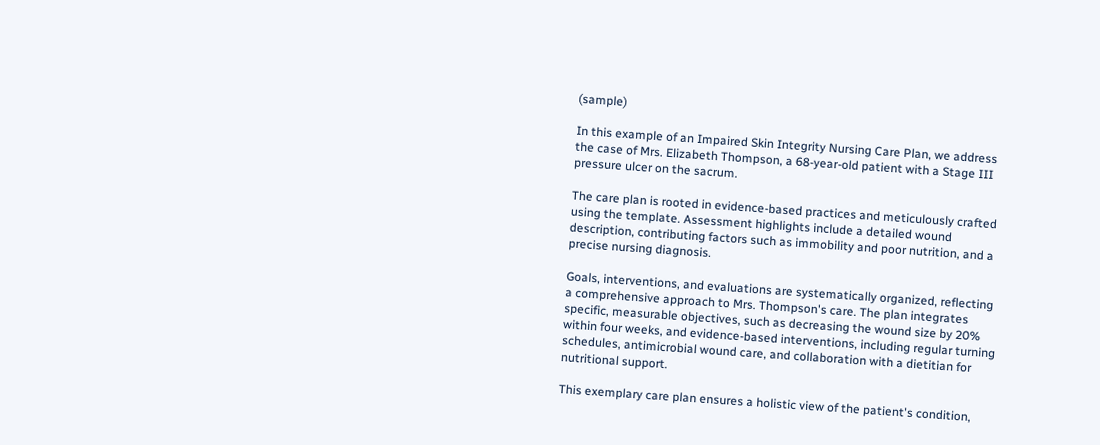(sample)

In this example of an Impaired Skin Integrity Nursing Care Plan, we address the case of Mrs. Elizabeth Thompson, a 68-year-old patient with a Stage III pressure ulcer on the sacrum.

The care plan is rooted in evidence-based practices and meticulously crafted using the template. Assessment highlights include a detailed wound description, contributing factors such as immobility and poor nutrition, and a precise nursing diagnosis.

Goals, interventions, and evaluations are systematically organized, reflecting a comprehensive approach to Mrs. Thompson's care. The plan integrates specific, measurable objectives, such as decreasing the wound size by 20% within four weeks, and evidence-based interventions, including regular turning schedules, antimicrobial wound care, and collaboration with a dietitian for nutritional support.

This exemplary care plan ensures a holistic view of the patient's condition,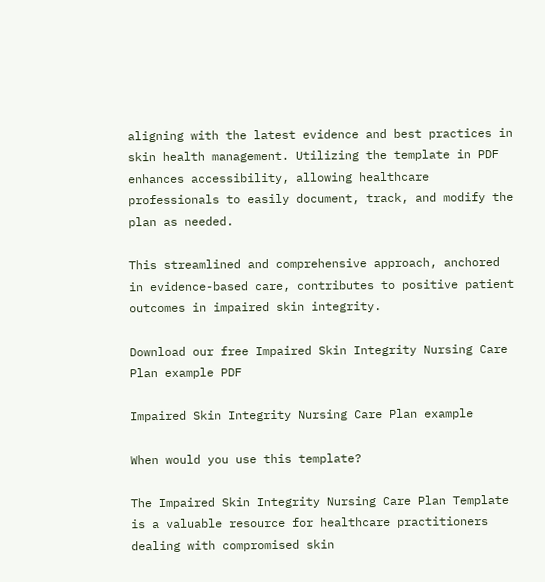aligning with the latest evidence and best practices in skin health management. Utilizing the template in PDF enhances accessibility, allowing healthcare professionals to easily document, track, and modify the plan as needed.

This streamlined and comprehensive approach, anchored in evidence-based care, contributes to positive patient outcomes in impaired skin integrity.

Download our free Impaired Skin Integrity Nursing Care Plan example PDF

Impaired Skin Integrity Nursing Care Plan example

When would you use this template?

The Impaired Skin Integrity Nursing Care Plan Template is a valuable resource for healthcare practitioners dealing with compromised skin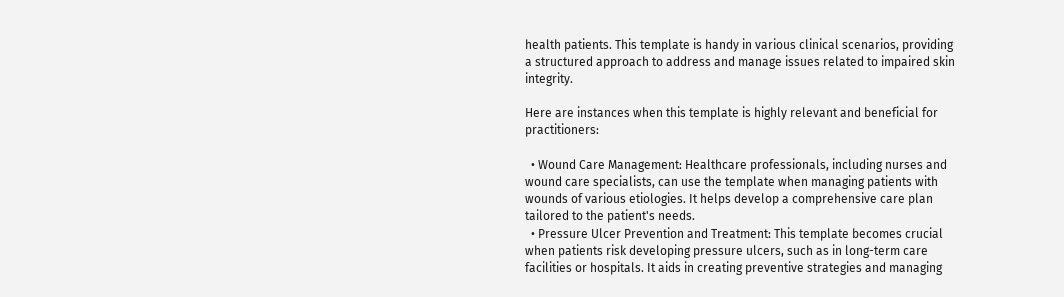health patients. This template is handy in various clinical scenarios, providing a structured approach to address and manage issues related to impaired skin integrity.

Here are instances when this template is highly relevant and beneficial for practitioners:

  • Wound Care Management: Healthcare professionals, including nurses and wound care specialists, can use the template when managing patients with wounds of various etiologies. It helps develop a comprehensive care plan tailored to the patient's needs.
  • Pressure Ulcer Prevention and Treatment: This template becomes crucial when patients risk developing pressure ulcers, such as in long-term care facilities or hospitals. It aids in creating preventive strategies and managing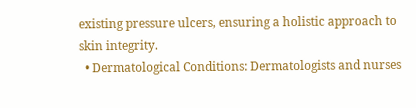existing pressure ulcers, ensuring a holistic approach to skin integrity.
  • Dermatological Conditions: Dermatologists and nurses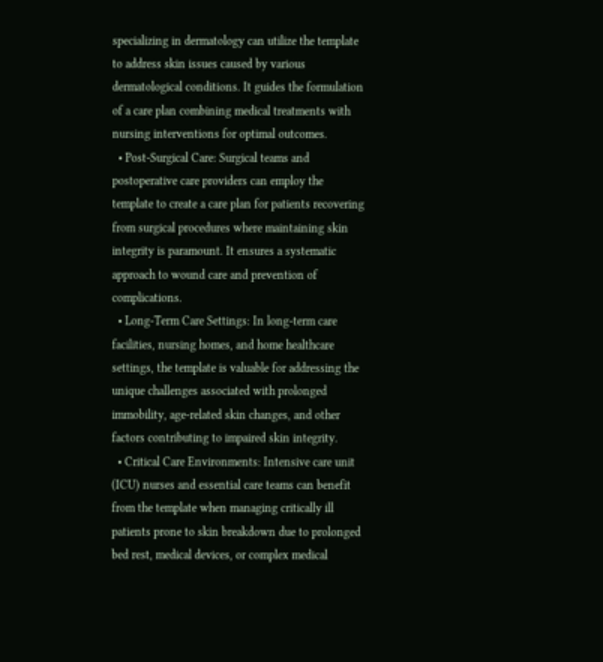specializing in dermatology can utilize the template to address skin issues caused by various dermatological conditions. It guides the formulation of a care plan combining medical treatments with nursing interventions for optimal outcomes.
  • Post-Surgical Care: Surgical teams and postoperative care providers can employ the template to create a care plan for patients recovering from surgical procedures where maintaining skin integrity is paramount. It ensures a systematic approach to wound care and prevention of complications.
  • Long-Term Care Settings: In long-term care facilities, nursing homes, and home healthcare settings, the template is valuable for addressing the unique challenges associated with prolonged immobility, age-related skin changes, and other factors contributing to impaired skin integrity.
  • Critical Care Environments: Intensive care unit (ICU) nurses and essential care teams can benefit from the template when managing critically ill patients prone to skin breakdown due to prolonged bed rest, medical devices, or complex medical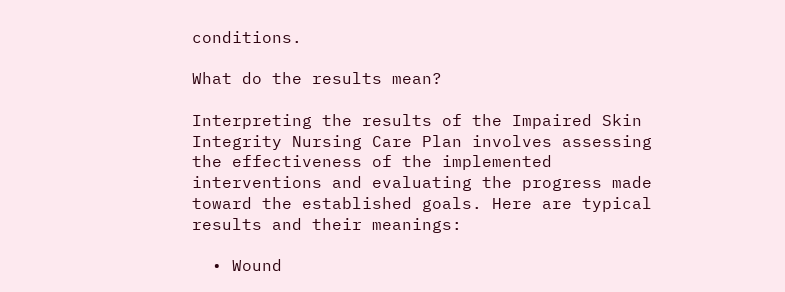conditions.

What do the results mean?

Interpreting the results of the Impaired Skin Integrity Nursing Care Plan involves assessing the effectiveness of the implemented interventions and evaluating the progress made toward the established goals. Here are typical results and their meanings:

  • Wound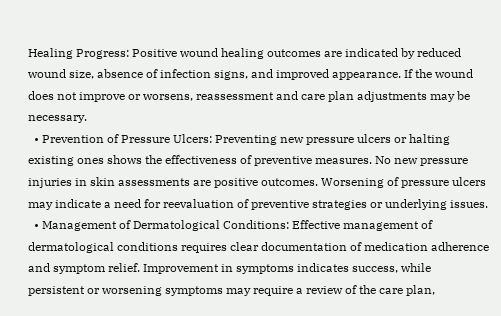Healing Progress: Positive wound healing outcomes are indicated by reduced wound size, absence of infection signs, and improved appearance. If the wound does not improve or worsens, reassessment and care plan adjustments may be necessary.
  • Prevention of Pressure Ulcers: Preventing new pressure ulcers or halting existing ones shows the effectiveness of preventive measures. No new pressure injuries in skin assessments are positive outcomes. Worsening of pressure ulcers may indicate a need for reevaluation of preventive strategies or underlying issues.
  • Management of Dermatological Conditions: Effective management of dermatological conditions requires clear documentation of medication adherence and symptom relief. Improvement in symptoms indicates success, while persistent or worsening symptoms may require a review of the care plan,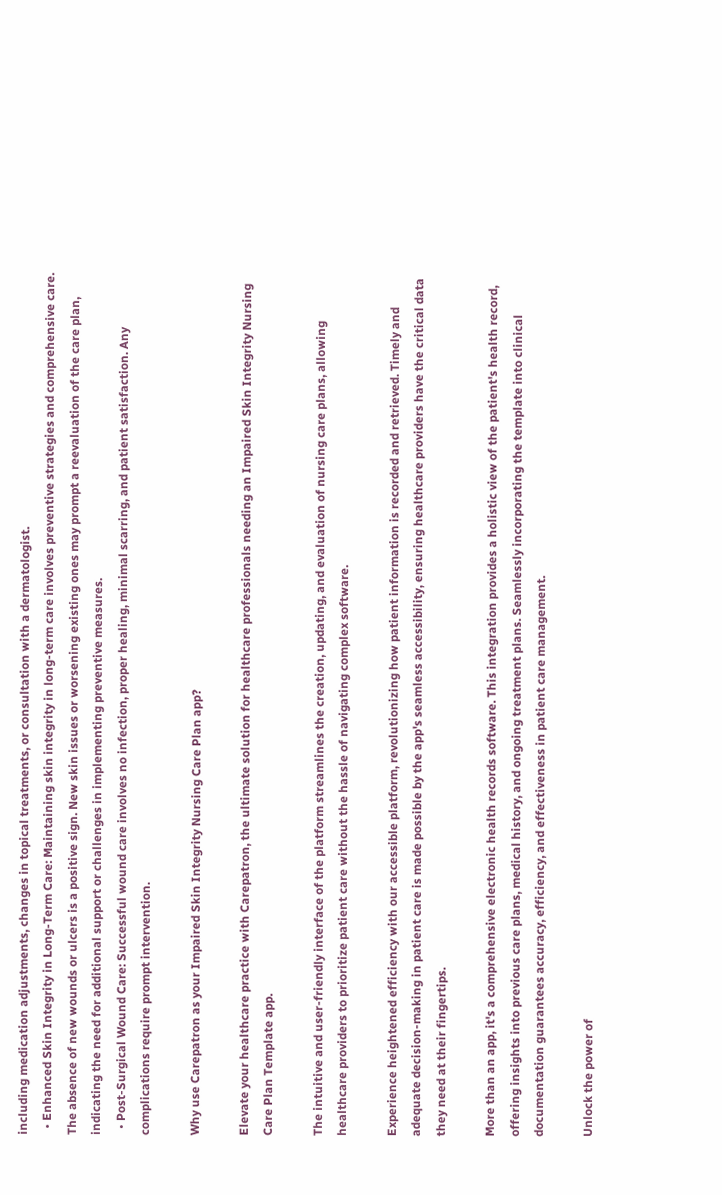including medication adjustments, changes in topical treatments, or consultation with a dermatologist.
  • Enhanced Skin Integrity in Long-Term Care: Maintaining skin integrity in long-term care involves preventive strategies and comprehensive care. The absence of new wounds or ulcers is a positive sign. New skin issues or worsening existing ones may prompt a reevaluation of the care plan, indicating the need for additional support or challenges in implementing preventive measures.
  • Post-Surgical Wound Care: Successful wound care involves no infection, proper healing, minimal scarring, and patient satisfaction. Any complications require prompt intervention.

Why use Carepatron as your Impaired Skin Integrity Nursing Care Plan app?

Elevate your healthcare practice with Carepatron, the ultimate solution for healthcare professionals needing an Impaired Skin Integrity Nursing Care Plan Template app.

The intuitive and user-friendly interface of the platform streamlines the creation, updating, and evaluation of nursing care plans, allowing healthcare providers to prioritize patient care without the hassle of navigating complex software.

Experience heightened efficiency with our accessible platform, revolutionizing how patient information is recorded and retrieved. Timely and adequate decision-making in patient care is made possible by the app's seamless accessibility, ensuring healthcare providers have the critical data they need at their fingertips.

More than an app, it's a comprehensive electronic health records software. This integration provides a holistic view of the patient's health record, offering insights into previous care plans, medical history, and ongoing treatment plans. Seamlessly incorporating the template into clinical documentation guarantees accuracy, efficiency, and effectiveness in patient care management.

Unlock the power of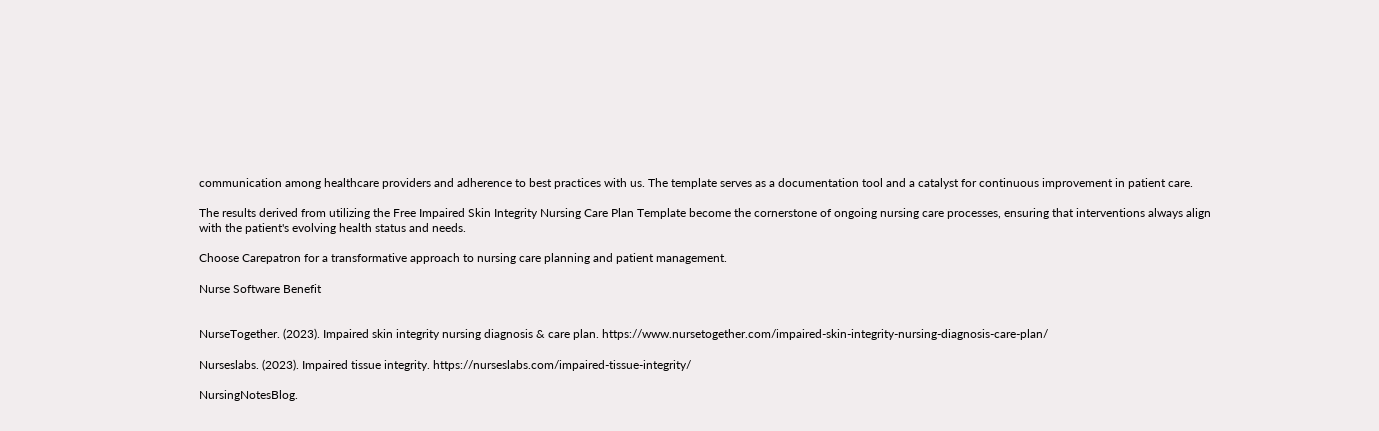communication among healthcare providers and adherence to best practices with us. The template serves as a documentation tool and a catalyst for continuous improvement in patient care.

The results derived from utilizing the Free Impaired Skin Integrity Nursing Care Plan Template become the cornerstone of ongoing nursing care processes, ensuring that interventions always align with the patient's evolving health status and needs.

Choose Carepatron for a transformative approach to nursing care planning and patient management.

Nurse Software Benefit


NurseTogether. (2023). Impaired skin integrity nursing diagnosis & care plan. https://www.nursetogether.com/impaired-skin-integrity-nursing-diagnosis-care-plan/

Nurseslabs. (2023). Impaired tissue integrity. https://nurseslabs.com/impaired-tissue-integrity/

NursingNotesBlog.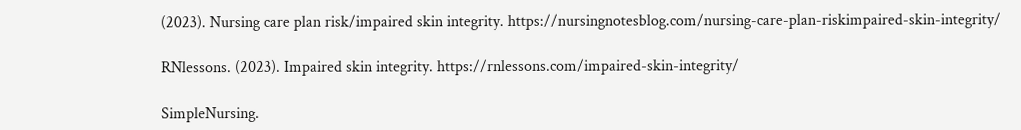(2023). Nursing care plan risk/impaired skin integrity. https://nursingnotesblog.com/nursing-care-plan-riskimpaired-skin-integrity/

RNlessons. (2023). Impaired skin integrity. https://rnlessons.com/impaired-skin-integrity/

SimpleNursing.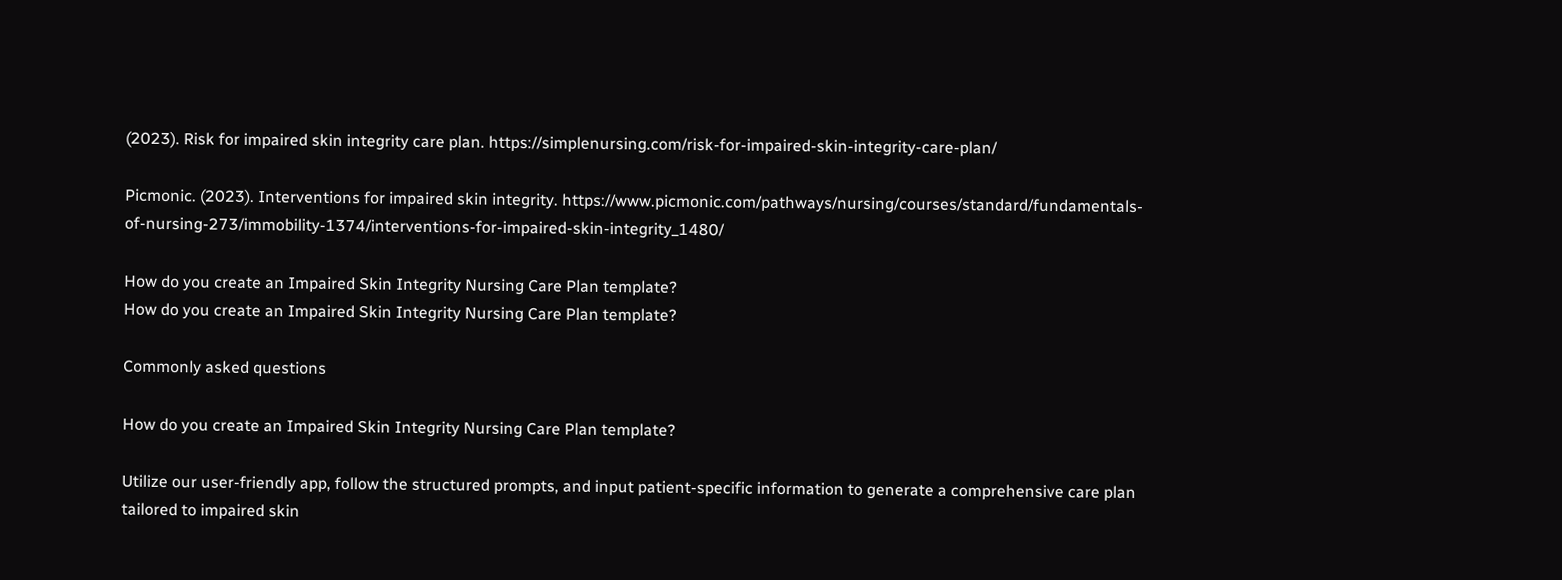(2023). Risk for impaired skin integrity care plan. https://simplenursing.com/risk-for-impaired-skin-integrity-care-plan/

Picmonic. (2023). Interventions for impaired skin integrity. https://www.picmonic.com/pathways/nursing/courses/standard/fundamentals-of-nursing-273/immobility-1374/interventions-for-impaired-skin-integrity_1480/

How do you create an Impaired Skin Integrity Nursing Care Plan template?
How do you create an Impaired Skin Integrity Nursing Care Plan template?

Commonly asked questions

How do you create an Impaired Skin Integrity Nursing Care Plan template?

Utilize our user-friendly app, follow the structured prompts, and input patient-specific information to generate a comprehensive care plan tailored to impaired skin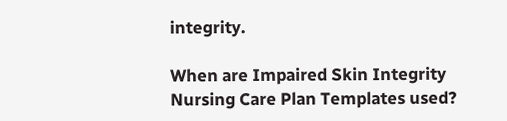integrity.

When are Impaired Skin Integrity Nursing Care Plan Templates used?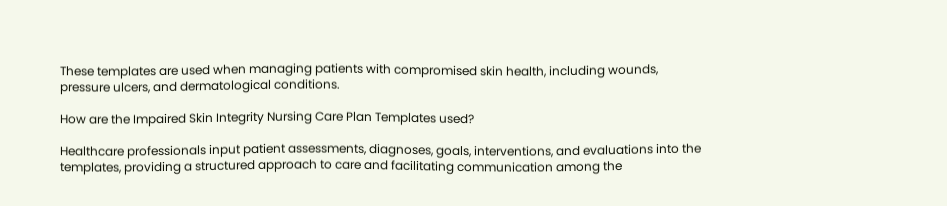These templates are used when managing patients with compromised skin health, including wounds, pressure ulcers, and dermatological conditions.

How are the Impaired Skin Integrity Nursing Care Plan Templates used?

Healthcare professionals input patient assessments, diagnoses, goals, interventions, and evaluations into the templates, providing a structured approach to care and facilitating communication among the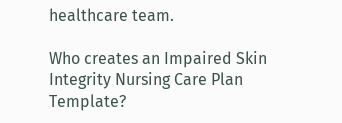healthcare team.

Who creates an Impaired Skin Integrity Nursing Care Plan Template?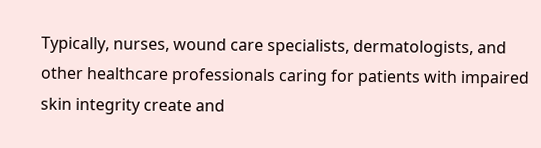Typically, nurses, wound care specialists, dermatologists, and other healthcare professionals caring for patients with impaired skin integrity create and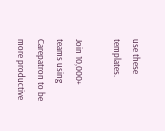use these templates.

Join 10,000+ teams using Carepatron to be more productive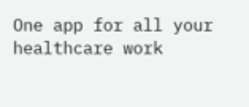One app for all your healthcare work